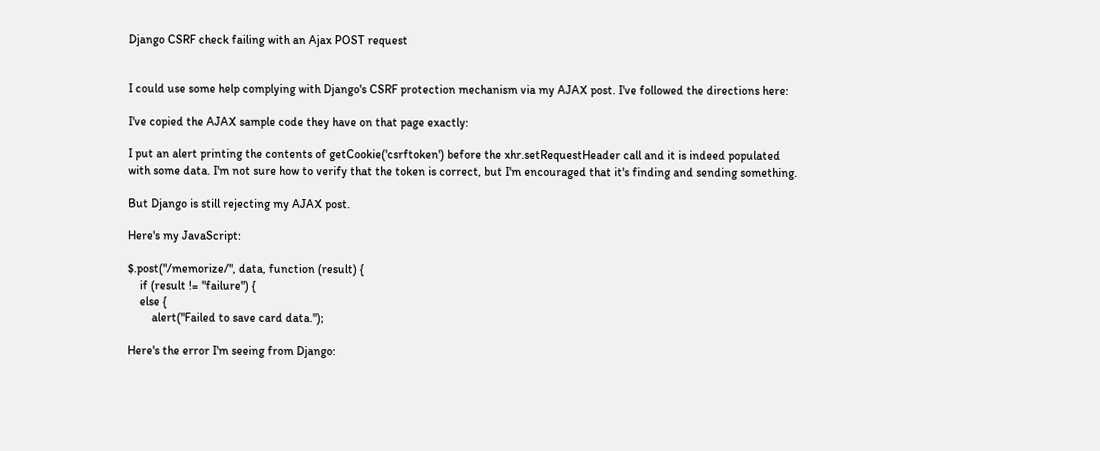Django CSRF check failing with an Ajax POST request


I could use some help complying with Django's CSRF protection mechanism via my AJAX post. I've followed the directions here:

I've copied the AJAX sample code they have on that page exactly:

I put an alert printing the contents of getCookie('csrftoken') before the xhr.setRequestHeader call and it is indeed populated with some data. I'm not sure how to verify that the token is correct, but I'm encouraged that it's finding and sending something.

But Django is still rejecting my AJAX post.

Here's my JavaScript:

$.post("/memorize/", data, function (result) {
    if (result != "failure") {
    else {
        alert("Failed to save card data.");

Here's the error I'm seeing from Django: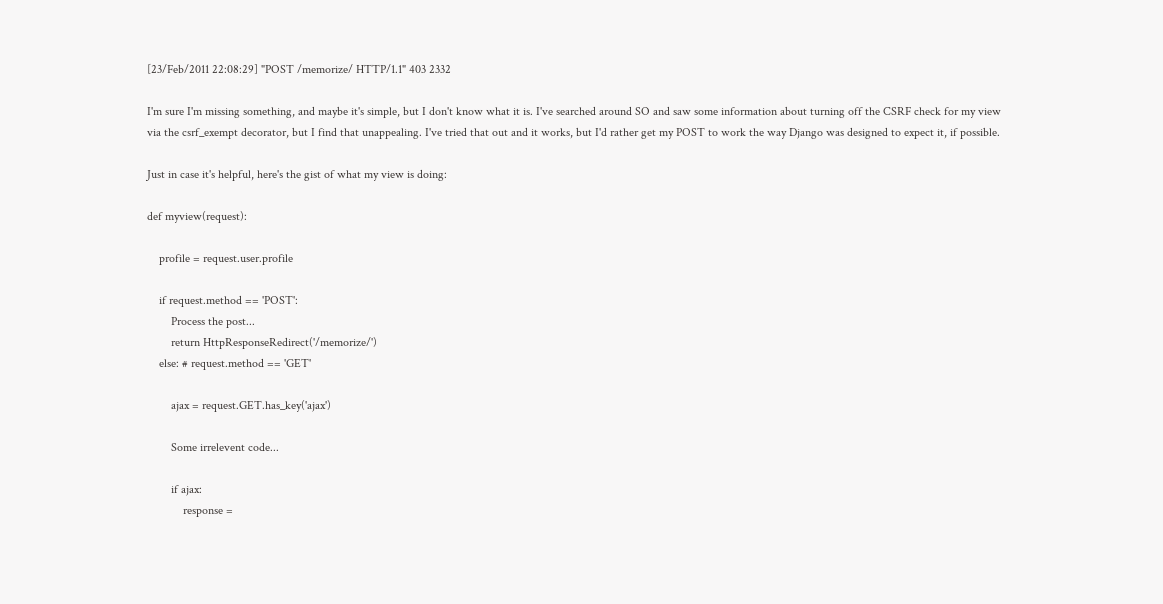[23/Feb/2011 22:08:29] "POST /memorize/ HTTP/1.1" 403 2332

I'm sure I'm missing something, and maybe it's simple, but I don't know what it is. I've searched around SO and saw some information about turning off the CSRF check for my view via the csrf_exempt decorator, but I find that unappealing. I've tried that out and it works, but I'd rather get my POST to work the way Django was designed to expect it, if possible.

Just in case it's helpful, here's the gist of what my view is doing:

def myview(request):

    profile = request.user.profile

    if request.method == 'POST':
        Process the post...
        return HttpResponseRedirect('/memorize/')
    else: # request.method == 'GET'

        ajax = request.GET.has_key('ajax')

        Some irrelevent code...

        if ajax:
            response =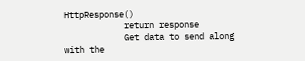HttpResponse()
            return response
            Get data to send along with the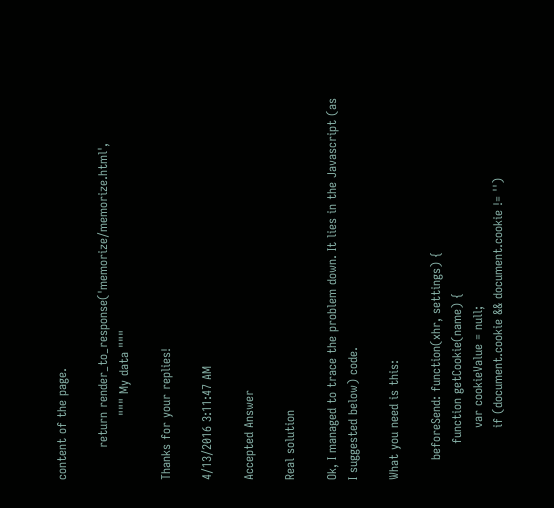content of the page.

        return render_to_response('memorize/memorize.html',
                """ My data """

Thanks for your replies!

4/13/2016 3:11:47 AM

Accepted Answer

Real solution

Ok, I managed to trace the problem down. It lies in the Javascript (as I suggested below) code.

What you need is this:

     beforeSend: function(xhr, settings) {
         function getCookie(name) {
             var cookieValue = null;
             if (document.cookie && document.cookie != '')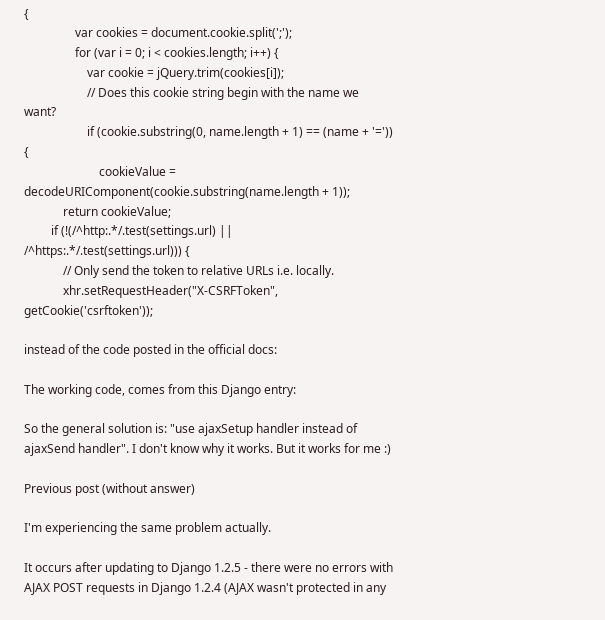{
                 var cookies = document.cookie.split(';');
                 for (var i = 0; i < cookies.length; i++) {
                     var cookie = jQuery.trim(cookies[i]);
                     // Does this cookie string begin with the name we want?
                     if (cookie.substring(0, name.length + 1) == (name + '=')) {
                         cookieValue = decodeURIComponent(cookie.substring(name.length + 1));
             return cookieValue;
         if (!(/^http:.*/.test(settings.url) || /^https:.*/.test(settings.url))) {
             // Only send the token to relative URLs i.e. locally.
             xhr.setRequestHeader("X-CSRFToken", getCookie('csrftoken'));

instead of the code posted in the official docs:

The working code, comes from this Django entry:

So the general solution is: "use ajaxSetup handler instead of ajaxSend handler". I don't know why it works. But it works for me :)

Previous post (without answer)

I'm experiencing the same problem actually.

It occurs after updating to Django 1.2.5 - there were no errors with AJAX POST requests in Django 1.2.4 (AJAX wasn't protected in any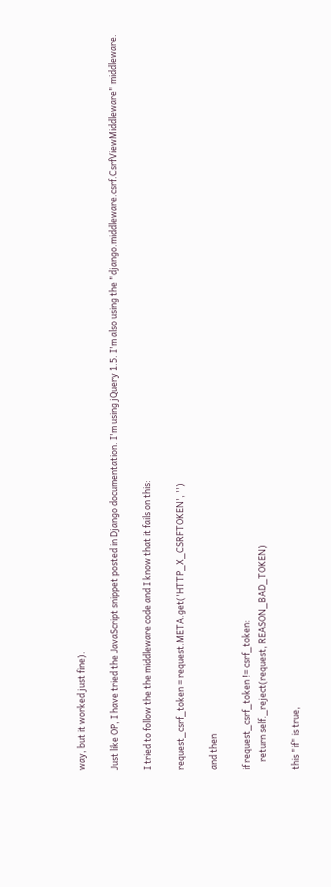way, but it worked just fine).

Just like OP, I have tried the JavaScript snippet posted in Django documentation. I'm using jQuery 1.5. I'm also using the "django.middleware.csrf.CsrfViewMiddleware" middleware.

I tried to follow the the middleware code and I know that it fails on this:

request_csrf_token = request.META.get('HTTP_X_CSRFTOKEN', '')

and then

if request_csrf_token != csrf_token:
    return self._reject(request, REASON_BAD_TOKEN)

this "if" is true,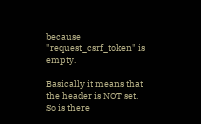because "request_csrf_token" is empty.

Basically it means that the header is NOT set. So is there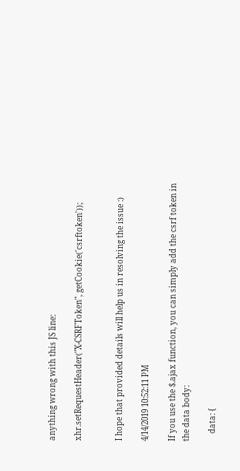anything wrong with this JS line:

xhr.setRequestHeader("X-CSRFToken", getCookie('csrftoken'));


I hope that provided details will help us in resolving the issue :)

4/14/2019 10:52:11 PM

If you use the $.ajax function, you can simply add the csrf token in the data body:

    data: {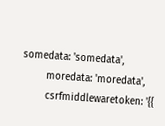somedata: 'somedata',
        moredata: 'moredata',
        csrfmiddlewaretoken: '{{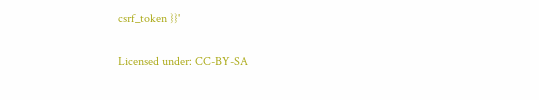csrf_token }}'

Licensed under: CC-BY-SA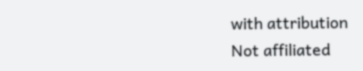with attribution
Not affiliated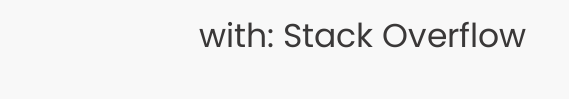with: Stack Overflow